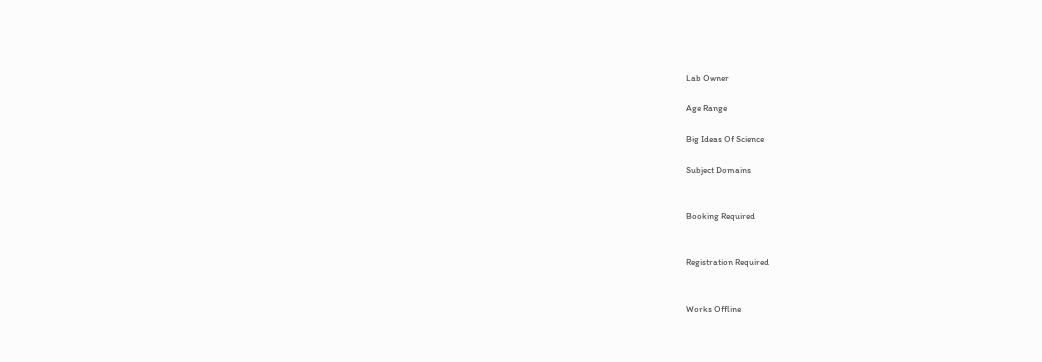Lab Owner

Age Range

Big Ideas Of Science

Subject Domains


Booking Required


Registration Required


Works Offline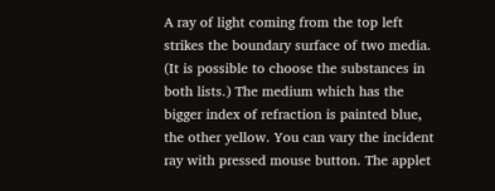A ray of light coming from the top left strikes the boundary surface of two media. (It is possible to choose the substances in both lists.) The medium which has the bigger index of refraction is painted blue, the other yellow. You can vary the incident ray with pressed mouse button. The applet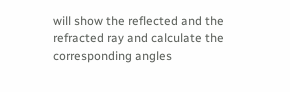will show the reflected and the refracted ray and calculate the corresponding angles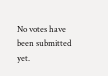No votes have been submitted yet.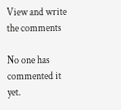View and write the comments

No one has commented it yet.